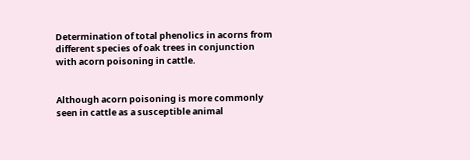Determination of total phenolics in acorns from different species of oak trees in conjunction with acorn poisoning in cattle.


Although acorn poisoning is more commonly seen in cattle as a susceptible animal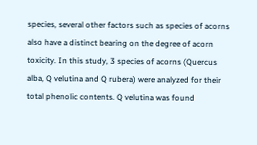species, several other factors such as species of acorns also have a distinct bearing on the degree of acorn toxicity. In this study, 3 species of acorns (Quercus alba, Q velutina and Q rubera) were analyzed for their total phenolic contents. Q velutina was found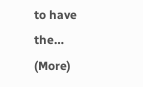to have the… (More)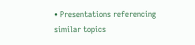• Presentations referencing similar topics